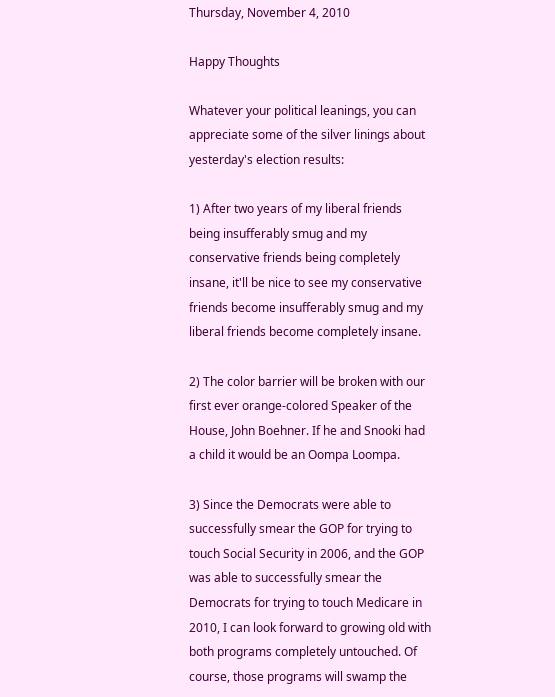Thursday, November 4, 2010

Happy Thoughts

Whatever your political leanings, you can appreciate some of the silver linings about yesterday's election results:

1) After two years of my liberal friends being insufferably smug and my conservative friends being completely insane, it'll be nice to see my conservative friends become insufferably smug and my liberal friends become completely insane.

2) The color barrier will be broken with our first ever orange-colored Speaker of the House, John Boehner. If he and Snooki had a child it would be an Oompa Loompa.

3) Since the Democrats were able to successfully smear the GOP for trying to touch Social Security in 2006, and the GOP was able to successfully smear the Democrats for trying to touch Medicare in 2010, I can look forward to growing old with both programs completely untouched. Of course, those programs will swamp the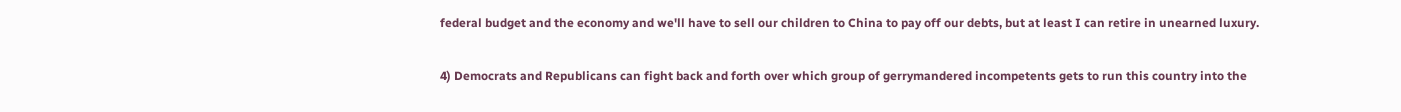federal budget and the economy and we'll have to sell our children to China to pay off our debts, but at least I can retire in unearned luxury.

4) Democrats and Republicans can fight back and forth over which group of gerrymandered incompetents gets to run this country into the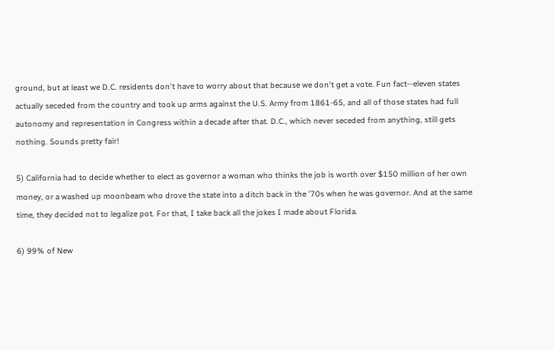ground, but at least we D.C. residents don't have to worry about that because we don't get a vote. Fun fact--eleven states actually seceded from the country and took up arms against the U.S. Army from 1861-65, and all of those states had full autonomy and representation in Congress within a decade after that. D.C., which never seceded from anything, still gets nothing. Sounds pretty fair!

5) California had to decide whether to elect as governor a woman who thinks the job is worth over $150 million of her own money, or a washed up moonbeam who drove the state into a ditch back in the '70s when he was governor. And at the same time, they decided not to legalize pot. For that, I take back all the jokes I made about Florida.

6) 99% of New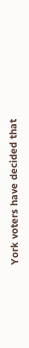York voters have decided that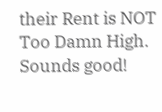their Rent is NOT Too Damn High. Sounds good!